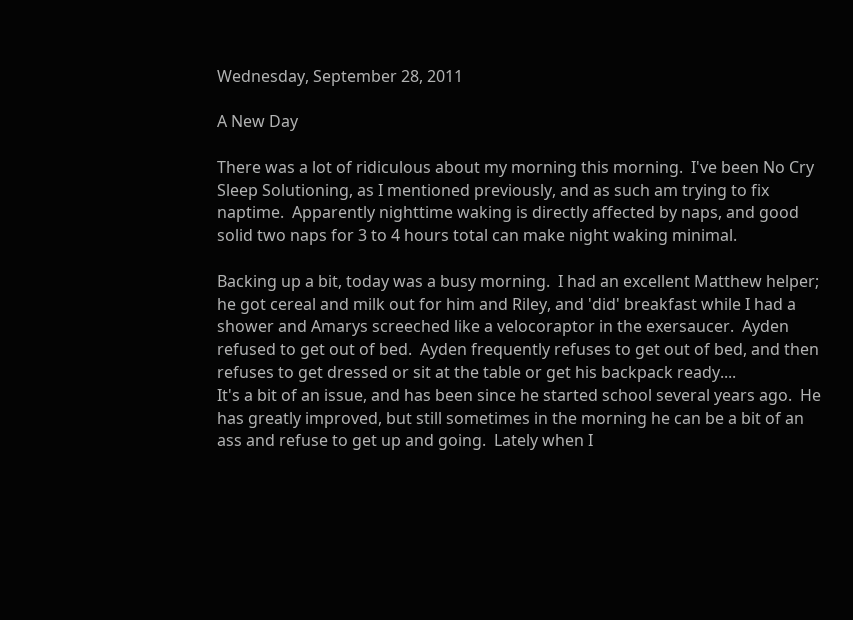Wednesday, September 28, 2011

A New Day

There was a lot of ridiculous about my morning this morning.  I've been No Cry Sleep Solutioning, as I mentioned previously, and as such am trying to fix naptime.  Apparently nighttime waking is directly affected by naps, and good solid two naps for 3 to 4 hours total can make night waking minimal.

Backing up a bit, today was a busy morning.  I had an excellent Matthew helper; he got cereal and milk out for him and Riley, and 'did' breakfast while I had a shower and Amarys screeched like a velocoraptor in the exersaucer.  Ayden refused to get out of bed.  Ayden frequently refuses to get out of bed, and then refuses to get dressed or sit at the table or get his backpack ready....
It's a bit of an issue, and has been since he started school several years ago.  He has greatly improved, but still sometimes in the morning he can be a bit of an ass and refuse to get up and going.  Lately when I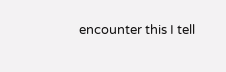encounter this I tell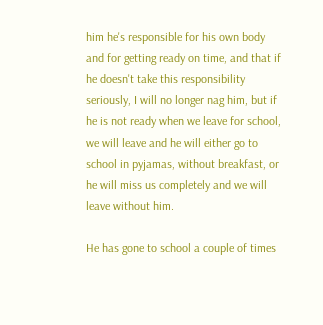him he's responsible for his own body and for getting ready on time, and that if he doesn't take this responsibility seriously, I will no longer nag him, but if he is not ready when we leave for school, we will leave and he will either go to school in pyjamas, without breakfast, or he will miss us completely and we will leave without him.

He has gone to school a couple of times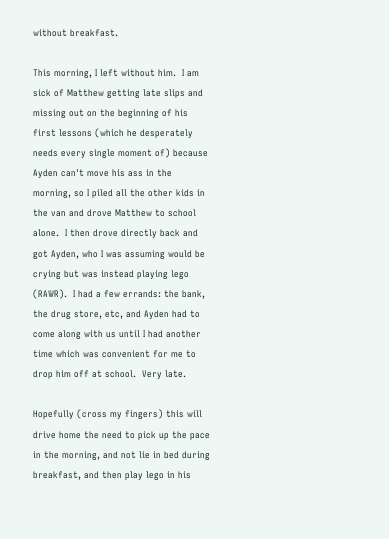without breakfast.

This morning, I left without him.  I am sick of Matthew getting late slips and missing out on the beginning of his first lessons (which he desperately needs every single moment of) because Ayden can't move his ass in the morning, so I piled all the other kids in the van and drove Matthew to school alone.  I then drove directly back and got Ayden, who I was assuming would be crying but was instead playing lego (RAWR).  I had a few errands: the bank, the drug store, etc, and Ayden had to come along with us until I had another time which was convenient for me to drop him off at school.  Very late.

Hopefully (cross my fingers) this will drive home the need to pick up the pace in the morning, and not lie in bed during breakfast, and then play lego in his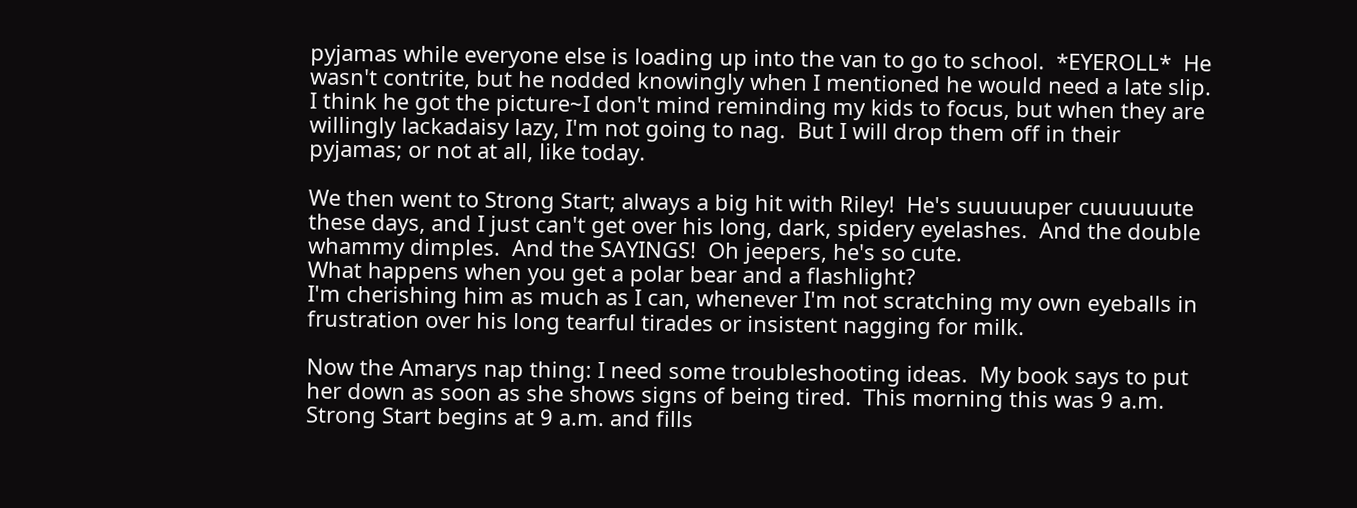pyjamas while everyone else is loading up into the van to go to school.  *EYEROLL*  He wasn't contrite, but he nodded knowingly when I mentioned he would need a late slip.  I think he got the picture~I don't mind reminding my kids to focus, but when they are willingly lackadaisy lazy, I'm not going to nag.  But I will drop them off in their pyjamas; or not at all, like today.

We then went to Strong Start; always a big hit with Riley!  He's suuuuuper cuuuuuute these days, and I just can't get over his long, dark, spidery eyelashes.  And the double whammy dimples.  And the SAYINGS!  Oh jeepers, he's so cute.
What happens when you get a polar bear and a flashlight?
I'm cherishing him as much as I can, whenever I'm not scratching my own eyeballs in frustration over his long tearful tirades or insistent nagging for milk.

Now the Amarys nap thing: I need some troubleshooting ideas.  My book says to put her down as soon as she shows signs of being tired.  This morning this was 9 a.m.  Strong Start begins at 9 a.m. and fills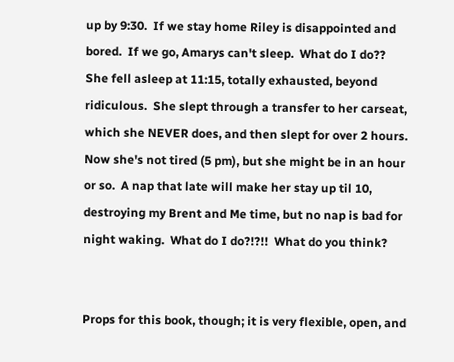up by 9:30.  If we stay home Riley is disappointed and bored.  If we go, Amarys can't sleep.  What do I do??
She fell asleep at 11:15, totally exhausted, beyond ridiculous.  She slept through a transfer to her carseat, which she NEVER does, and then slept for over 2 hours.  Now she's not tired (5 pm), but she might be in an hour or so.  A nap that late will make her stay up til 10, destroying my Brent and Me time, but no nap is bad for night waking.  What do I do?!?!!  What do you think?


Props for this book, though; it is very flexible, open, and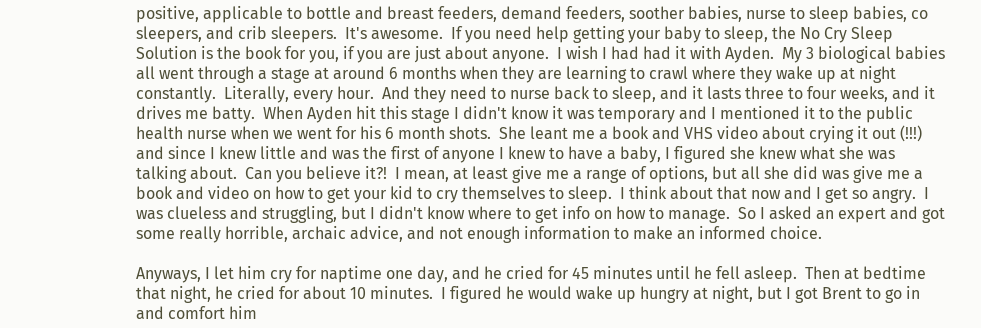positive, applicable to bottle and breast feeders, demand feeders, soother babies, nurse to sleep babies, co sleepers, and crib sleepers.  It's awesome.  If you need help getting your baby to sleep, the No Cry Sleep Solution is the book for you, if you are just about anyone.  I wish I had had it with Ayden.  My 3 biological babies all went through a stage at around 6 months when they are learning to crawl where they wake up at night constantly.  Literally, every hour.  And they need to nurse back to sleep, and it lasts three to four weeks, and it drives me batty.  When Ayden hit this stage I didn't know it was temporary and I mentioned it to the public health nurse when we went for his 6 month shots.  She leant me a book and VHS video about crying it out (!!!) and since I knew little and was the first of anyone I knew to have a baby, I figured she knew what she was talking about.  Can you believe it?!  I mean, at least give me a range of options, but all she did was give me a book and video on how to get your kid to cry themselves to sleep.  I think about that now and I get so angry.  I was clueless and struggling, but I didn't know where to get info on how to manage.  So I asked an expert and got some really horrible, archaic advice, and not enough information to make an informed choice.

Anyways, I let him cry for naptime one day, and he cried for 45 minutes until he fell asleep.  Then at bedtime that night, he cried for about 10 minutes.  I figured he would wake up hungry at night, but I got Brent to go in and comfort him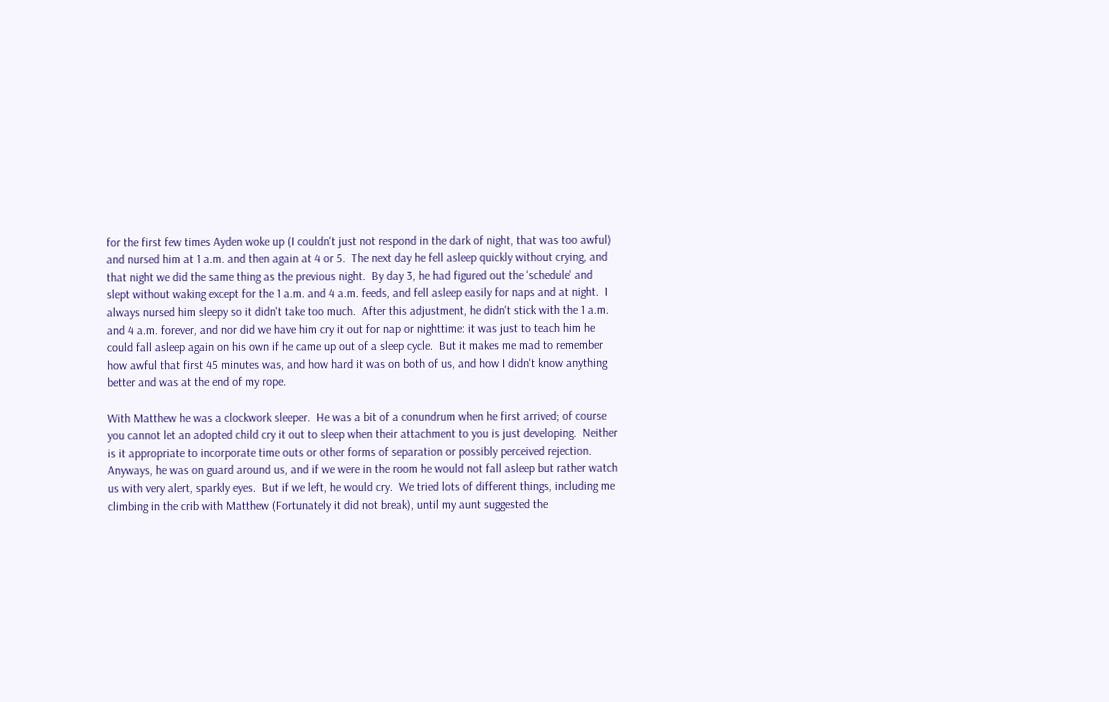for the first few times Ayden woke up (I couldn't just not respond in the dark of night, that was too awful) and nursed him at 1 a.m. and then again at 4 or 5.  The next day he fell asleep quickly without crying, and that night we did the same thing as the previous night.  By day 3, he had figured out the 'schedule' and slept without waking except for the 1 a.m. and 4 a.m. feeds, and fell asleep easily for naps and at night.  I always nursed him sleepy so it didn't take too much.  After this adjustment, he didn't stick with the 1 a.m. and 4 a.m. forever, and nor did we have him cry it out for nap or nighttime: it was just to teach him he could fall asleep again on his own if he came up out of a sleep cycle.  But it makes me mad to remember how awful that first 45 minutes was, and how hard it was on both of us, and how I didn't know anything better and was at the end of my rope.

With Matthew he was a clockwork sleeper.  He was a bit of a conundrum when he first arrived; of course you cannot let an adopted child cry it out to sleep when their attachment to you is just developing.  Neither is it appropriate to incorporate time outs or other forms of separation or possibly perceived rejection.  Anyways, he was on guard around us, and if we were in the room he would not fall asleep but rather watch us with very alert, sparkly eyes.  But if we left, he would cry.  We tried lots of different things, including me climbing in the crib with Matthew (Fortunately it did not break), until my aunt suggested the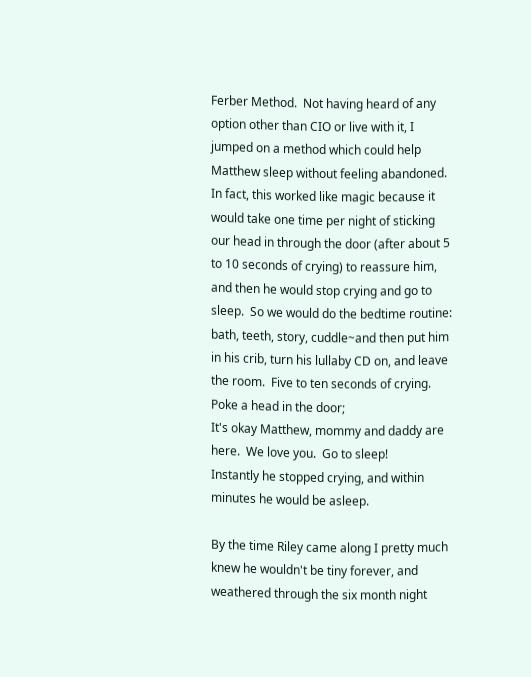Ferber Method.  Not having heard of any option other than CIO or live with it, I jumped on a method which could help Matthew sleep without feeling abandoned.  In fact, this worked like magic because it would take one time per night of sticking our head in through the door (after about 5 to 10 seconds of crying) to reassure him, and then he would stop crying and go to sleep.  So we would do the bedtime routine: bath, teeth, story, cuddle~and then put him in his crib, turn his lullaby CD on, and leave the room.  Five to ten seconds of crying.  Poke a head in the door;
It's okay Matthew, mommy and daddy are here.  We love you.  Go to sleep!
Instantly he stopped crying, and within minutes he would be asleep.

By the time Riley came along I pretty much knew he wouldn't be tiny forever, and weathered through the six month night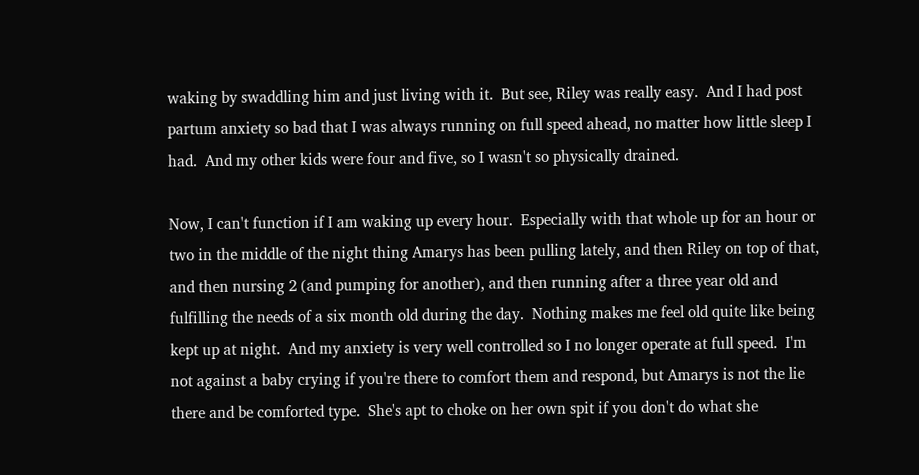waking by swaddling him and just living with it.  But see, Riley was really easy.  And I had post partum anxiety so bad that I was always running on full speed ahead, no matter how little sleep I had.  And my other kids were four and five, so I wasn't so physically drained.

Now, I can't function if I am waking up every hour.  Especially with that whole up for an hour or two in the middle of the night thing Amarys has been pulling lately, and then Riley on top of that, and then nursing 2 (and pumping for another), and then running after a three year old and fulfilling the needs of a six month old during the day.  Nothing makes me feel old quite like being kept up at night.  And my anxiety is very well controlled so I no longer operate at full speed.  I'm not against a baby crying if you're there to comfort them and respond, but Amarys is not the lie there and be comforted type.  She's apt to choke on her own spit if you don't do what she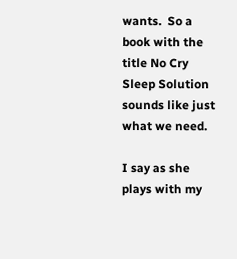wants.  So a book with the title No Cry Sleep Solution sounds like just what we need.

I say as she plays with my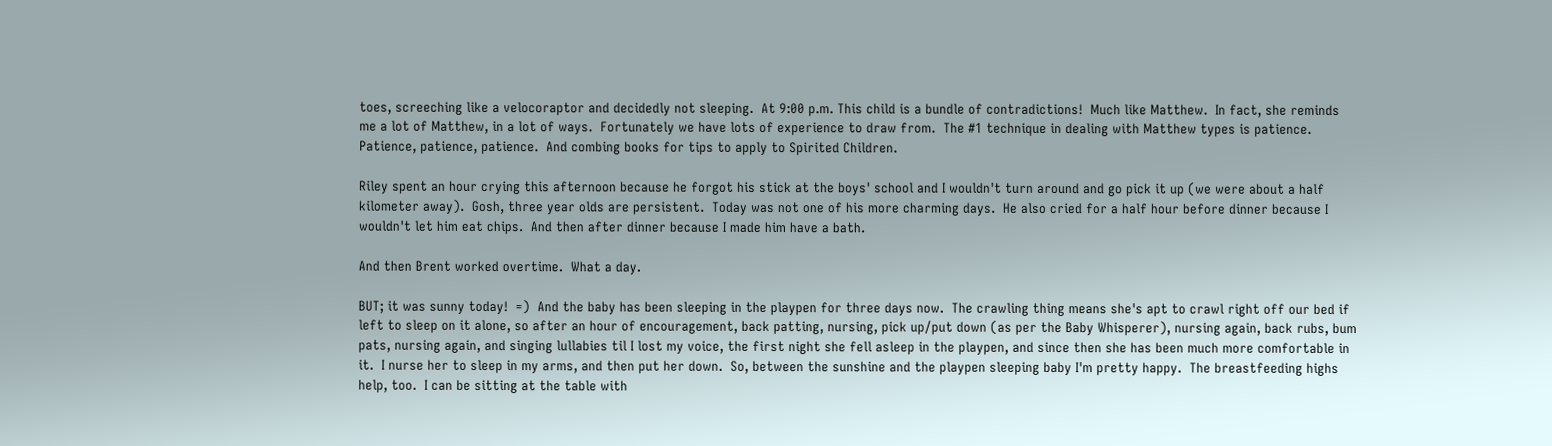toes, screeching like a velocoraptor and decidedly not sleeping.  At 9:00 p.m. This child is a bundle of contradictions!  Much like Matthew.  In fact, she reminds me a lot of Matthew, in a lot of ways.  Fortunately we have lots of experience to draw from.  The #1 technique in dealing with Matthew types is patience.  Patience, patience, patience.  And combing books for tips to apply to Spirited Children.

Riley spent an hour crying this afternoon because he forgot his stick at the boys' school and I wouldn't turn around and go pick it up (we were about a half kilometer away).  Gosh, three year olds are persistent.  Today was not one of his more charming days.  He also cried for a half hour before dinner because I wouldn't let him eat chips.  And then after dinner because I made him have a bath.

And then Brent worked overtime.  What a day.

BUT; it was sunny today!  =)  And the baby has been sleeping in the playpen for three days now.  The crawling thing means she's apt to crawl right off our bed if left to sleep on it alone, so after an hour of encouragement, back patting, nursing, pick up/put down (as per the Baby Whisperer), nursing again, back rubs, bum pats, nursing again, and singing lullabies til I lost my voice, the first night she fell asleep in the playpen, and since then she has been much more comfortable in it.  I nurse her to sleep in my arms, and then put her down.  So, between the sunshine and the playpen sleeping baby I'm pretty happy.  The breastfeeding highs help, too.  I can be sitting at the table with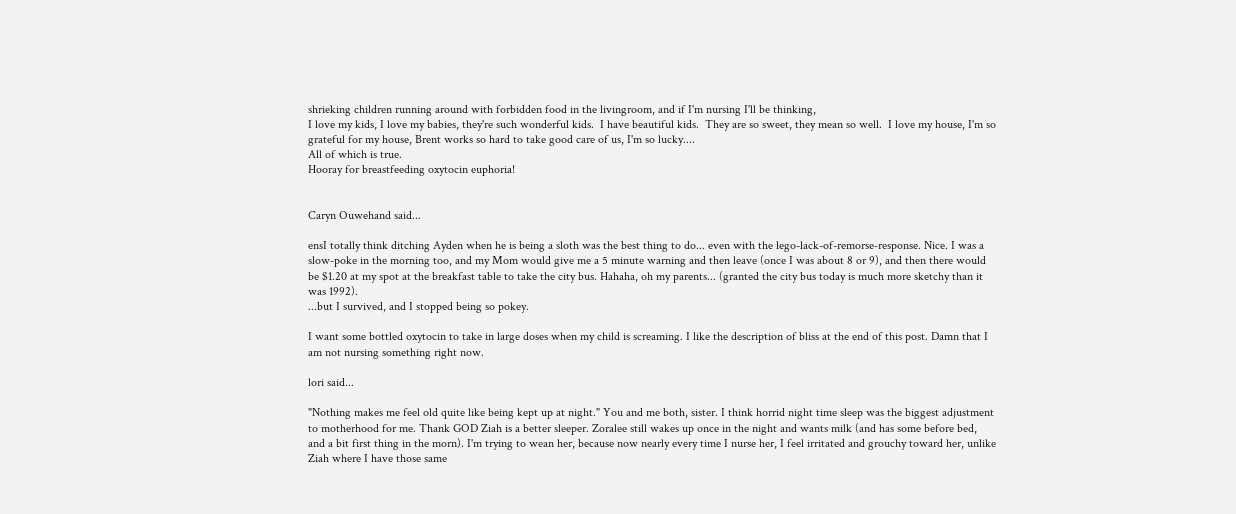shrieking children running around with forbidden food in the livingroom, and if I'm nursing I'll be thinking,
I love my kids, I love my babies, they're such wonderful kids.  I have beautiful kids.  They are so sweet, they mean so well.  I love my house, I'm so grateful for my house, Brent works so hard to take good care of us, I'm so lucky....
All of which is true.
Hooray for breastfeeding oxytocin euphoria!


Caryn Ouwehand said...

ensI totally think ditching Ayden when he is being a sloth was the best thing to do... even with the lego-lack-of-remorse-response. Nice. I was a slow-poke in the morning too, and my Mom would give me a 5 minute warning and then leave (once I was about 8 or 9), and then there would be $1.20 at my spot at the breakfast table to take the city bus. Hahaha, oh my parents... (granted the city bus today is much more sketchy than it was 1992).
...but I survived, and I stopped being so pokey.

I want some bottled oxytocin to take in large doses when my child is screaming. I like the description of bliss at the end of this post. Damn that I am not nursing something right now.

lori said...

"Nothing makes me feel old quite like being kept up at night." You and me both, sister. I think horrid night time sleep was the biggest adjustment to motherhood for me. Thank GOD Ziah is a better sleeper. Zoralee still wakes up once in the night and wants milk (and has some before bed, and a bit first thing in the morn). I'm trying to wean her, because now nearly every time I nurse her, I feel irritated and grouchy toward her, unlike Ziah where I have those same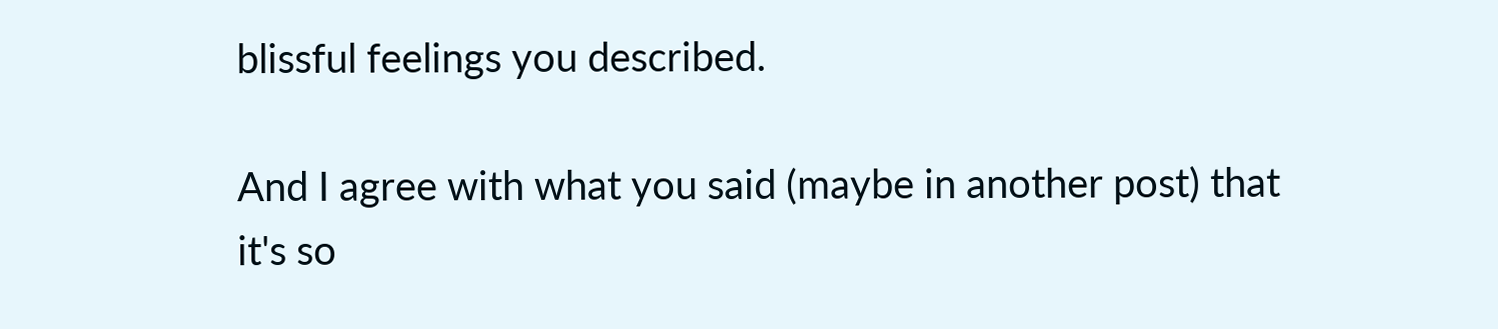blissful feelings you described.

And I agree with what you said (maybe in another post) that it's so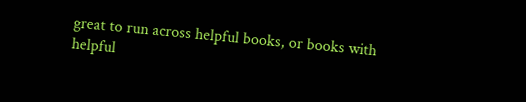great to run across helpful books, or books with helpful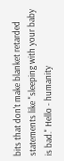bits that don't make blanket retarded statements like "sleeping with your baby is bad." Hello - humanity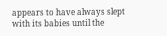appears to have always slept with its babies until the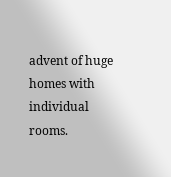advent of huge homes with individual rooms.